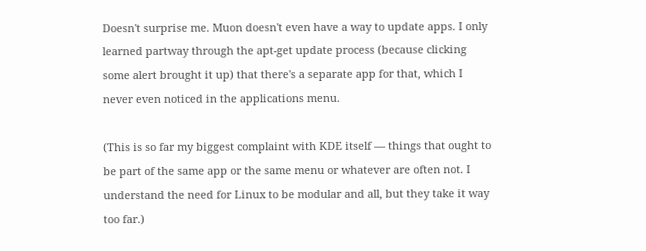Doesn't surprise me. Muon doesn't even have a way to update apps. I only learned partway through the apt-get update process (because clicking some alert brought it up) that there's a separate app for that, which I never even noticed in the applications menu.

(This is so far my biggest complaint with KDE itself — things that ought to be part of the same app or the same menu or whatever are often not. I understand the need for Linux to be modular and all, but they take it way too far.)